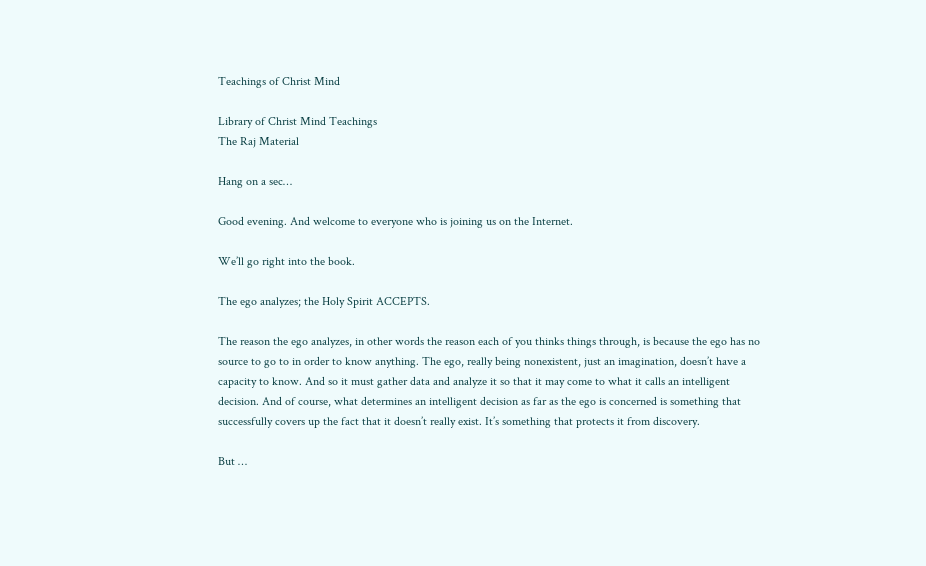Teachings of Christ Mind

Library of Christ Mind Teachings
The Raj Material

Hang on a sec…

Good evening. And welcome to everyone who is joining us on the Internet.

We’ll go right into the book.

The ego analyzes; the Holy Spirit ACCEPTS.

The reason the ego analyzes, in other words the reason each of you thinks things through, is because the ego has no source to go to in order to know anything. The ego, really being nonexistent, just an imagination, doesn’t have a capacity to know. And so it must gather data and analyze it so that it may come to what it calls an intelligent decision. And of course, what determines an intelligent decision as far as the ego is concerned is something that successfully covers up the fact that it doesn’t really exist. It’s something that protects it from discovery.

But …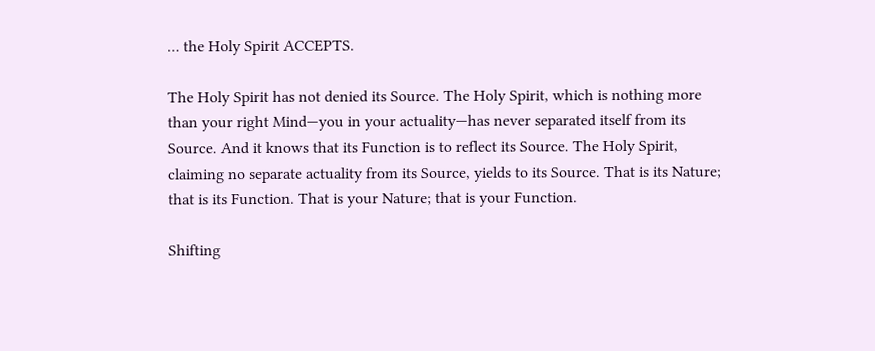… the Holy Spirit ACCEPTS.

The Holy Spirit has not denied its Source. The Holy Spirit, which is nothing more than your right Mind—you in your actuality—has never separated itself from its Source. And it knows that its Function is to reflect its Source. The Holy Spirit, claiming no separate actuality from its Source, yields to its Source. That is its Nature; that is its Function. That is your Nature; that is your Function.

Shifting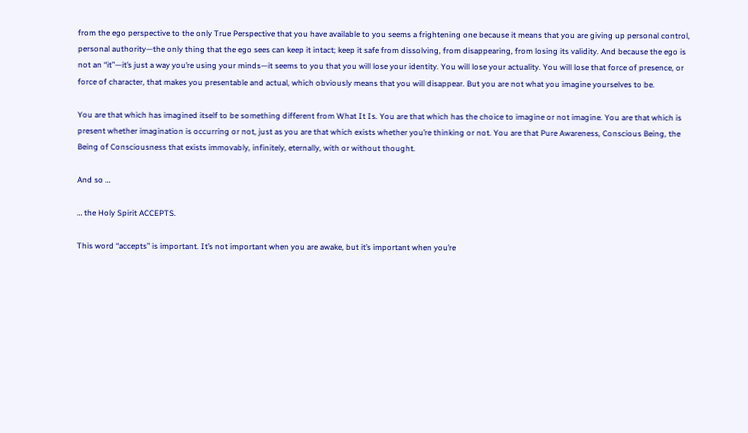from the ego perspective to the only True Perspective that you have available to you seems a frightening one because it means that you are giving up personal control, personal authority—the only thing that the ego sees can keep it intact; keep it safe from dissolving, from disappearing, from losing its validity. And because the ego is not an “it”—it’s just a way you’re using your minds—it seems to you that you will lose your identity. You will lose your actuality. You will lose that force of presence, or force of character, that makes you presentable and actual, which obviously means that you will disappear. But you are not what you imagine yourselves to be.

You are that which has imagined itself to be something different from What It Is. You are that which has the choice to imagine or not imagine. You are that which is present whether imagination is occurring or not, just as you are that which exists whether you’re thinking or not. You are that Pure Awareness, Conscious Being, the Being of Consciousness that exists immovably, infinitely, eternally, with or without thought.

And so …

… the Holy Spirit ACCEPTS.

This word “accepts” is important. It’s not important when you are awake, but it’s important when you’re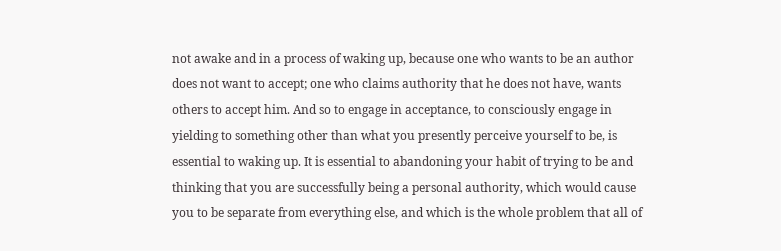not awake and in a process of waking up, because one who wants to be an author does not want to accept; one who claims authority that he does not have, wants others to accept him. And so to engage in acceptance, to consciously engage in yielding to something other than what you presently perceive yourself to be, is essential to waking up. It is essential to abandoning your habit of trying to be and thinking that you are successfully being a personal authority, which would cause you to be separate from everything else, and which is the whole problem that all of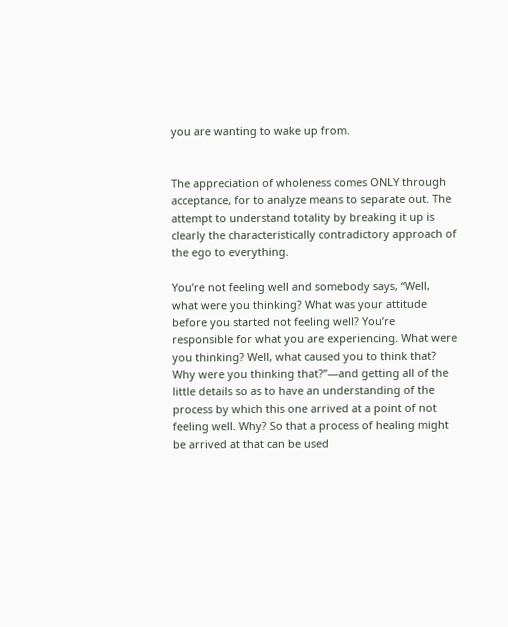you are wanting to wake up from.


The appreciation of wholeness comes ONLY through acceptance, for to analyze means to separate out. The attempt to understand totality by breaking it up is clearly the characteristically contradictory approach of the ego to everything.

You’re not feeling well and somebody says, “Well, what were you thinking? What was your attitude before you started not feeling well? You’re responsible for what you are experiencing. What were you thinking? Well, what caused you to think that? Why were you thinking that?”—and getting all of the little details so as to have an understanding of the process by which this one arrived at a point of not feeling well. Why? So that a process of healing might be arrived at that can be used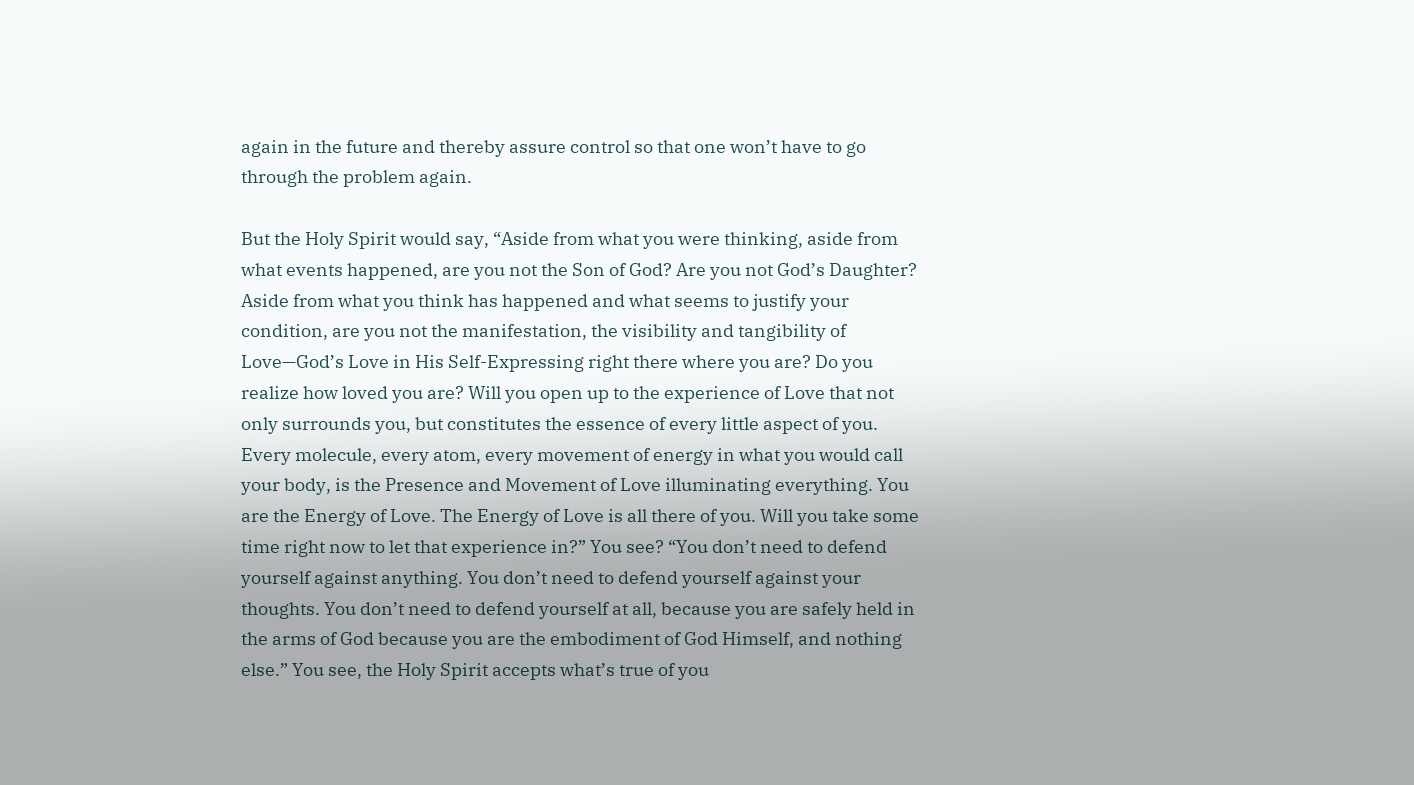again in the future and thereby assure control so that one won’t have to go through the problem again.

But the Holy Spirit would say, “Aside from what you were thinking, aside from what events happened, are you not the Son of God? Are you not God’s Daughter? Aside from what you think has happened and what seems to justify your condition, are you not the manifestation, the visibility and tangibility of Love—God’s Love in His Self-Expressing right there where you are? Do you realize how loved you are? Will you open up to the experience of Love that not only surrounds you, but constitutes the essence of every little aspect of you. Every molecule, every atom, every movement of energy in what you would call your body, is the Presence and Movement of Love illuminating everything. You are the Energy of Love. The Energy of Love is all there of you. Will you take some time right now to let that experience in?” You see? “You don’t need to defend yourself against anything. You don’t need to defend yourself against your thoughts. You don’t need to defend yourself at all, because you are safely held in the arms of God because you are the embodiment of God Himself, and nothing else.” You see, the Holy Spirit accepts what’s true of you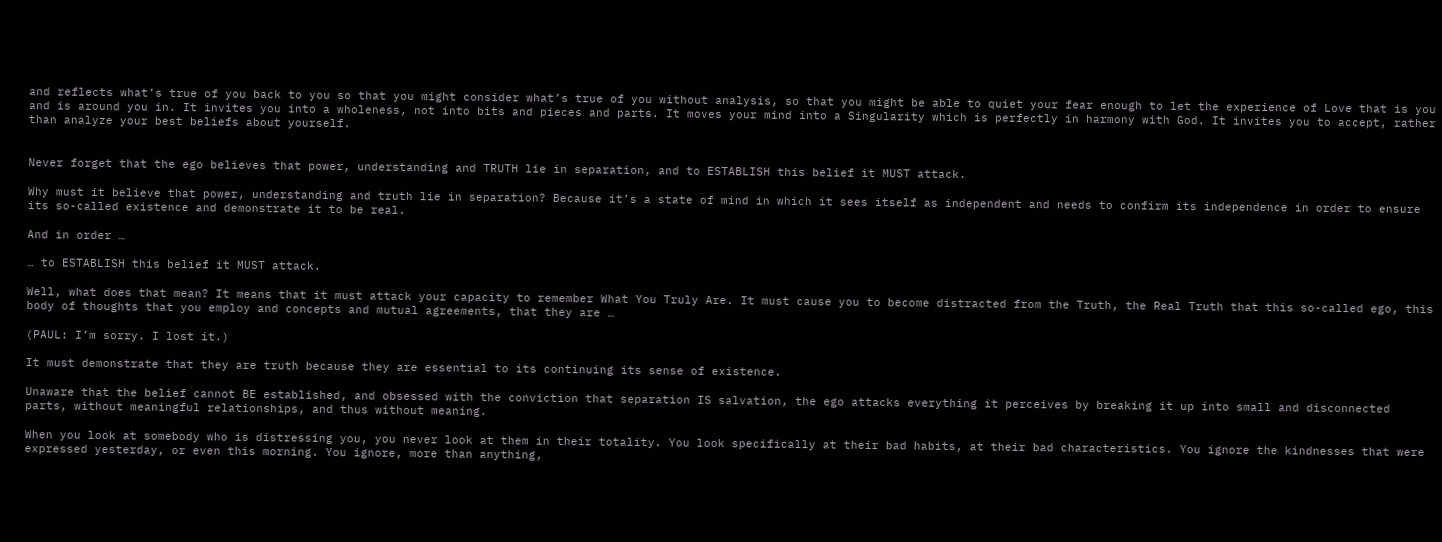and reflects what’s true of you back to you so that you might consider what’s true of you without analysis, so that you might be able to quiet your fear enough to let the experience of Love that is you and is around you in. It invites you into a wholeness, not into bits and pieces and parts. It moves your mind into a Singularity which is perfectly in harmony with God. It invites you to accept, rather than analyze your best beliefs about yourself.


Never forget that the ego believes that power, understanding and TRUTH lie in separation, and to ESTABLISH this belief it MUST attack.

Why must it believe that power, understanding and truth lie in separation? Because it’s a state of mind in which it sees itself as independent and needs to confirm its independence in order to ensure its so-called existence and demonstrate it to be real.

And in order …

… to ESTABLISH this belief it MUST attack.

Well, what does that mean? It means that it must attack your capacity to remember What You Truly Are. It must cause you to become distracted from the Truth, the Real Truth that this so-called ego, this body of thoughts that you employ and concepts and mutual agreements, that they are …

(PAUL: I’m sorry. I lost it.)

It must demonstrate that they are truth because they are essential to its continuing its sense of existence.

Unaware that the belief cannot BE established, and obsessed with the conviction that separation IS salvation, the ego attacks everything it perceives by breaking it up into small and disconnected parts, without meaningful relationships, and thus without meaning.

When you look at somebody who is distressing you, you never look at them in their totality. You look specifically at their bad habits, at their bad characteristics. You ignore the kindnesses that were expressed yesterday, or even this morning. You ignore, more than anything,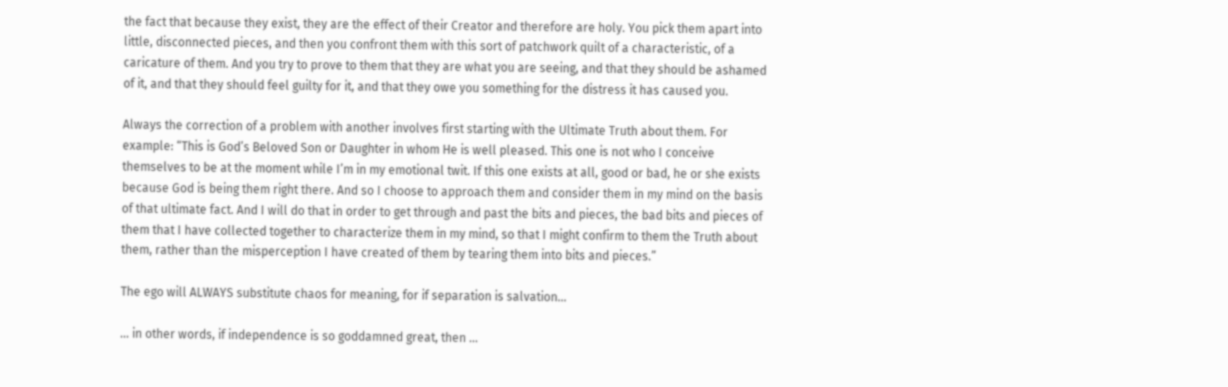the fact that because they exist, they are the effect of their Creator and therefore are holy. You pick them apart into little, disconnected pieces, and then you confront them with this sort of patchwork quilt of a characteristic, of a caricature of them. And you try to prove to them that they are what you are seeing, and that they should be ashamed of it, and that they should feel guilty for it, and that they owe you something for the distress it has caused you.

Always the correction of a problem with another involves first starting with the Ultimate Truth about them. For example: “This is God’s Beloved Son or Daughter in whom He is well pleased. This one is not who I conceive themselves to be at the moment while I’m in my emotional twit. If this one exists at all, good or bad, he or she exists because God is being them right there. And so I choose to approach them and consider them in my mind on the basis of that ultimate fact. And I will do that in order to get through and past the bits and pieces, the bad bits and pieces of them that I have collected together to characterize them in my mind, so that I might confirm to them the Truth about them, rather than the misperception I have created of them by tearing them into bits and pieces.”

The ego will ALWAYS substitute chaos for meaning, for if separation is salvation…

… in other words, if independence is so goddamned great, then …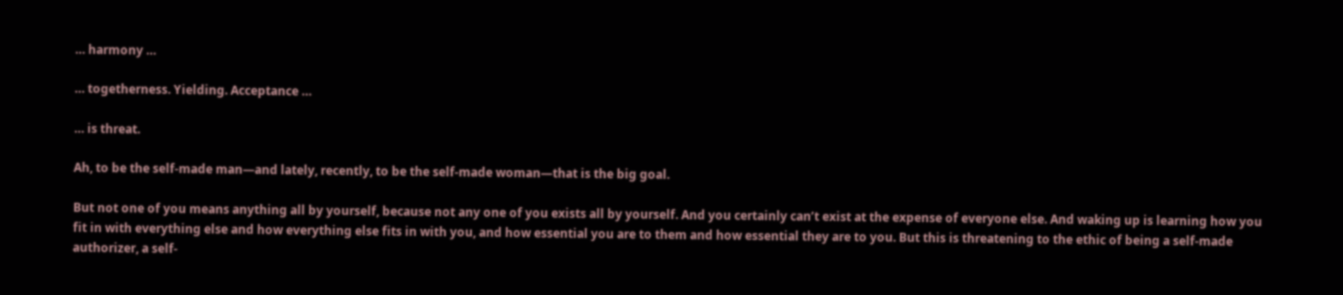… harmony …

… togetherness. Yielding. Acceptance …

… is threat.

Ah, to be the self-made man—and lately, recently, to be the self-made woman—that is the big goal.

But not one of you means anything all by yourself, because not any one of you exists all by yourself. And you certainly can’t exist at the expense of everyone else. And waking up is learning how you fit in with everything else and how everything else fits in with you, and how essential you are to them and how essential they are to you. But this is threatening to the ethic of being a self-made authorizer, a self-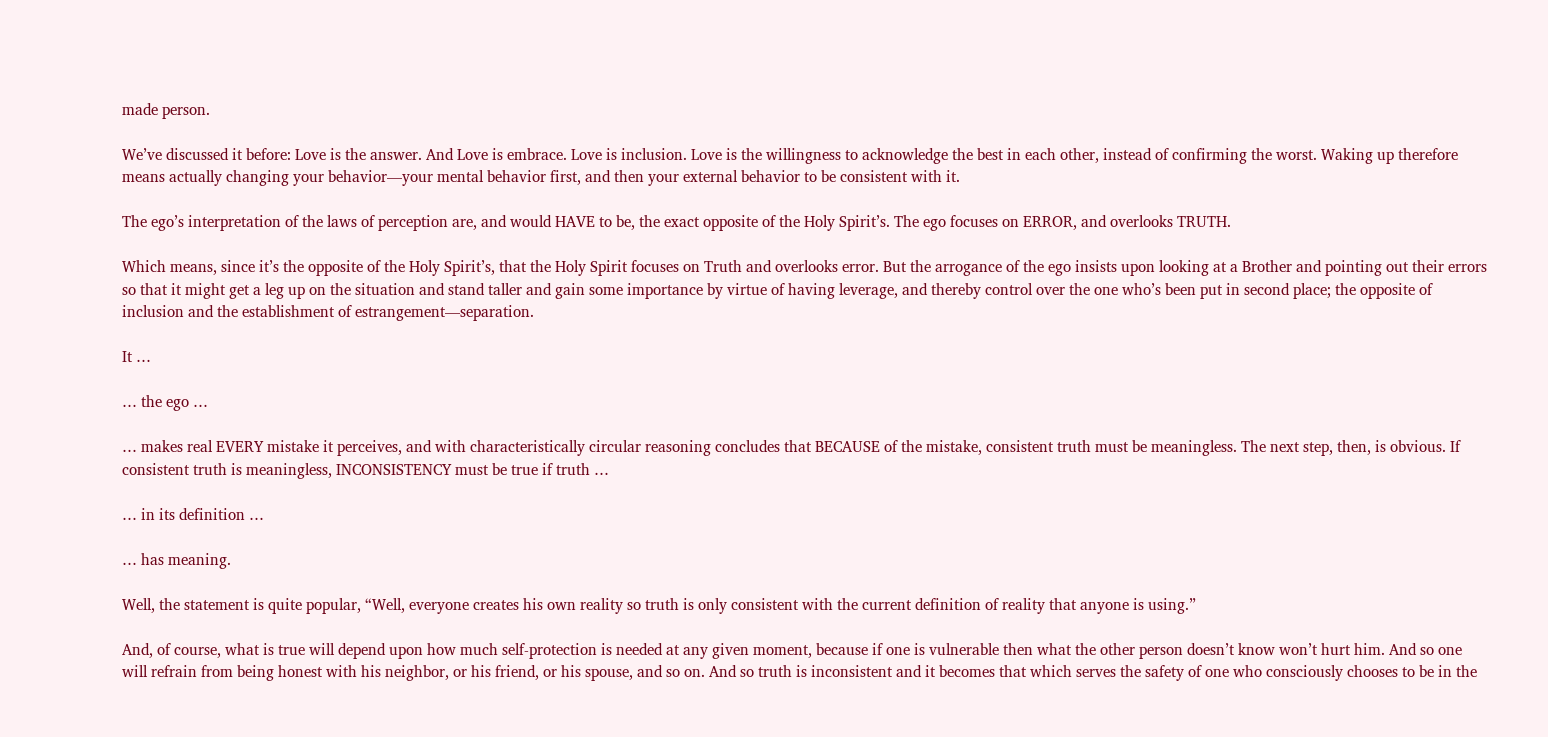made person.

We’ve discussed it before: Love is the answer. And Love is embrace. Love is inclusion. Love is the willingness to acknowledge the best in each other, instead of confirming the worst. Waking up therefore means actually changing your behavior—your mental behavior first, and then your external behavior to be consistent with it.

The ego’s interpretation of the laws of perception are, and would HAVE to be, the exact opposite of the Holy Spirit’s. The ego focuses on ERROR, and overlooks TRUTH.

Which means, since it’s the opposite of the Holy Spirit’s, that the Holy Spirit focuses on Truth and overlooks error. But the arrogance of the ego insists upon looking at a Brother and pointing out their errors so that it might get a leg up on the situation and stand taller and gain some importance by virtue of having leverage, and thereby control over the one who’s been put in second place; the opposite of inclusion and the establishment of estrangement—separation.

It …

… the ego …

… makes real EVERY mistake it perceives, and with characteristically circular reasoning concludes that BECAUSE of the mistake, consistent truth must be meaningless. The next step, then, is obvious. If consistent truth is meaningless, INCONSISTENCY must be true if truth …

… in its definition …

… has meaning.

Well, the statement is quite popular, “Well, everyone creates his own reality so truth is only consistent with the current definition of reality that anyone is using.”

And, of course, what is true will depend upon how much self-protection is needed at any given moment, because if one is vulnerable then what the other person doesn’t know won’t hurt him. And so one will refrain from being honest with his neighbor, or his friend, or his spouse, and so on. And so truth is inconsistent and it becomes that which serves the safety of one who consciously chooses to be in the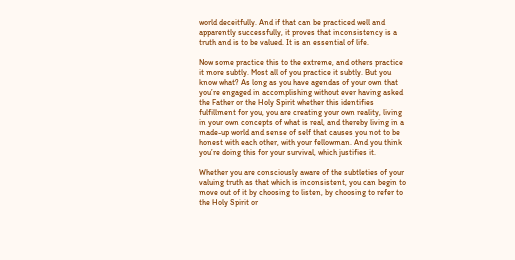world deceitfully. And if that can be practiced well and apparently successfully, it proves that inconsistency is a truth and is to be valued. It is an essential of life.

Now some practice this to the extreme, and others practice it more subtly. Most all of you practice it subtly. But you know what? As long as you have agendas of your own that you’re engaged in accomplishing without ever having asked the Father or the Holy Spirit whether this identifies fulfillment for you, you are creating your own reality, living in your own concepts of what is real, and thereby living in a made-up world and sense of self that causes you not to be honest with each other, with your fellowman. And you think you’re doing this for your survival, which justifies it.

Whether you are consciously aware of the subtleties of your valuing truth as that which is inconsistent, you can begin to move out of it by choosing to listen, by choosing to refer to the Holy Spirit or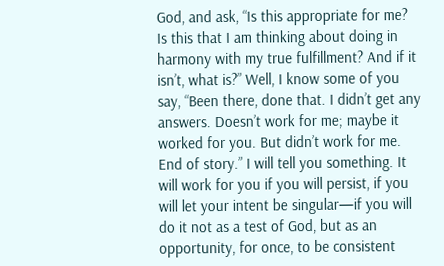God, and ask, “Is this appropriate for me? Is this that I am thinking about doing in harmony with my true fulfillment? And if it isn’t, what is?” Well, I know some of you say, “Been there, done that. I didn’t get any answers. Doesn’t work for me; maybe it worked for you. But didn’t work for me. End of story.” I will tell you something. It will work for you if you will persist, if you will let your intent be singular—if you will do it not as a test of God, but as an opportunity, for once, to be consistent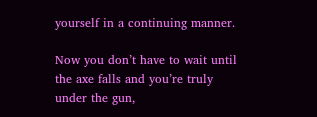yourself in a continuing manner.

Now you don’t have to wait until the axe falls and you’re truly under the gun,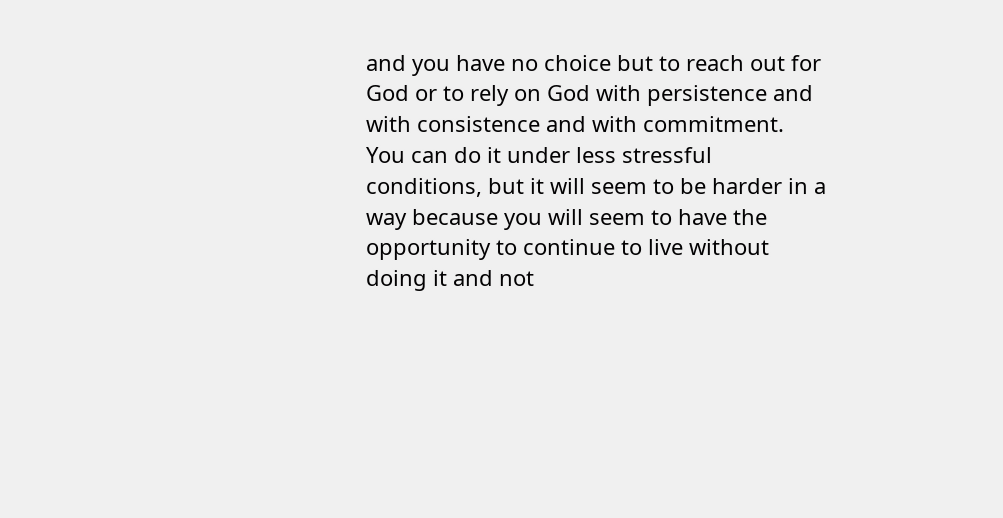and you have no choice but to reach out for God or to rely on God with persistence and with consistence and with commitment. You can do it under less stressful conditions, but it will seem to be harder in a way because you will seem to have the opportunity to continue to live without doing it and not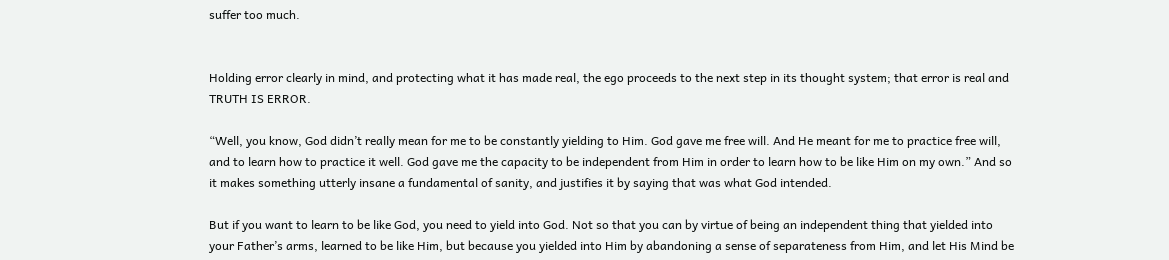suffer too much.


Holding error clearly in mind, and protecting what it has made real, the ego proceeds to the next step in its thought system; that error is real and TRUTH IS ERROR.

“Well, you know, God didn’t really mean for me to be constantly yielding to Him. God gave me free will. And He meant for me to practice free will, and to learn how to practice it well. God gave me the capacity to be independent from Him in order to learn how to be like Him on my own.” And so it makes something utterly insane a fundamental of sanity, and justifies it by saying that was what God intended.

But if you want to learn to be like God, you need to yield into God. Not so that you can by virtue of being an independent thing that yielded into your Father’s arms, learned to be like Him, but because you yielded into Him by abandoning a sense of separateness from Him, and let His Mind be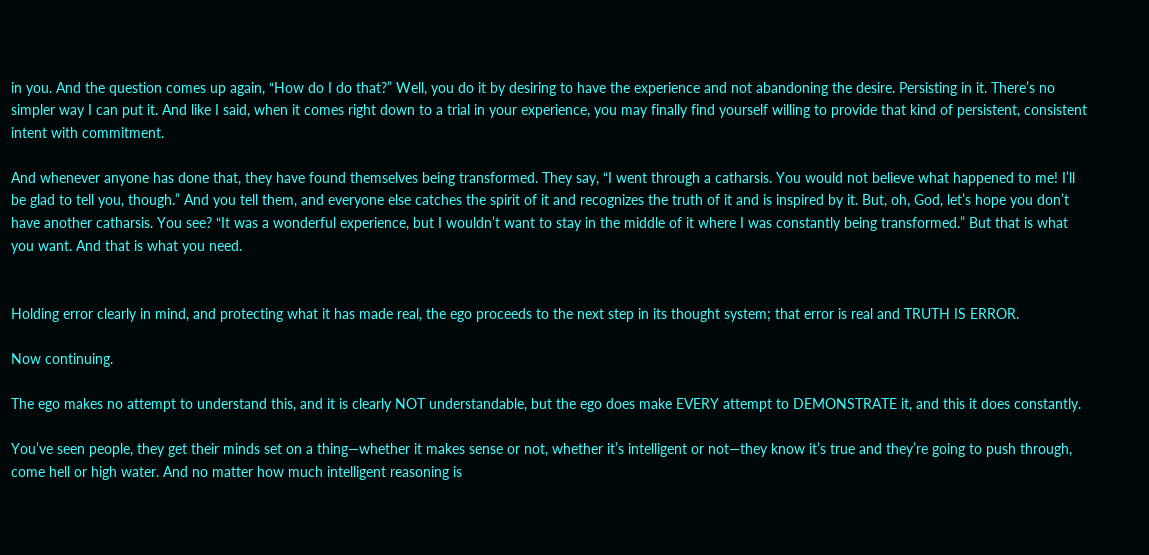in you. And the question comes up again, “How do I do that?” Well, you do it by desiring to have the experience and not abandoning the desire. Persisting in it. There’s no simpler way I can put it. And like I said, when it comes right down to a trial in your experience, you may finally find yourself willing to provide that kind of persistent, consistent intent with commitment.

And whenever anyone has done that, they have found themselves being transformed. They say, “I went through a catharsis. You would not believe what happened to me! I’ll be glad to tell you, though.” And you tell them, and everyone else catches the spirit of it and recognizes the truth of it and is inspired by it. But, oh, God, let’s hope you don’t have another catharsis. You see? “It was a wonderful experience, but I wouldn’t want to stay in the middle of it where I was constantly being transformed.” But that is what you want. And that is what you need.


Holding error clearly in mind, and protecting what it has made real, the ego proceeds to the next step in its thought system; that error is real and TRUTH IS ERROR.

Now continuing.

The ego makes no attempt to understand this, and it is clearly NOT understandable, but the ego does make EVERY attempt to DEMONSTRATE it, and this it does constantly.

You’ve seen people, they get their minds set on a thing—whether it makes sense or not, whether it’s intelligent or not—they know it’s true and they’re going to push through, come hell or high water. And no matter how much intelligent reasoning is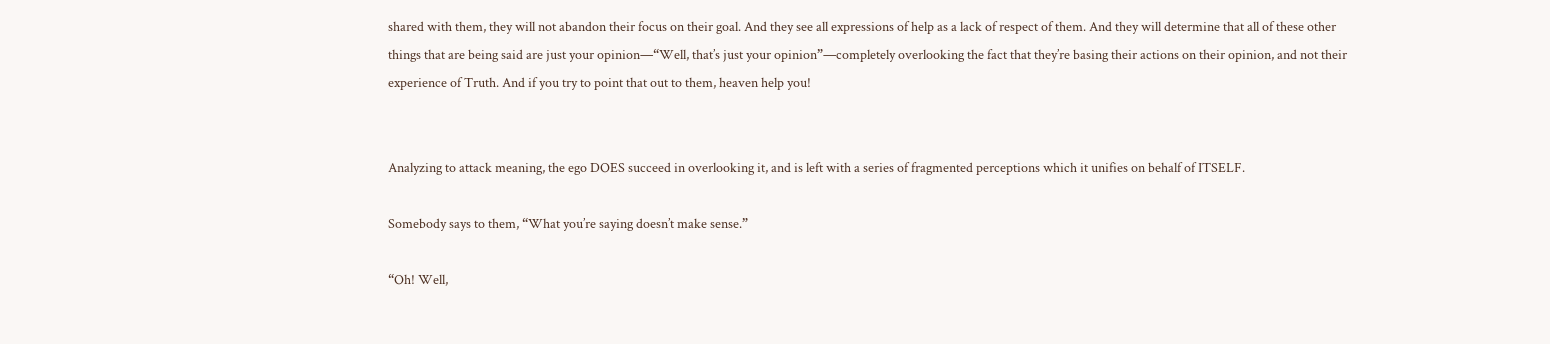shared with them, they will not abandon their focus on their goal. And they see all expressions of help as a lack of respect of them. And they will determine that all of these other things that are being said are just your opinion—“Well, that’s just your opinion”—completely overlooking the fact that they’re basing their actions on their opinion, and not their experience of Truth. And if you try to point that out to them, heaven help you!


Analyzing to attack meaning, the ego DOES succeed in overlooking it, and is left with a series of fragmented perceptions which it unifies on behalf of ITSELF.

Somebody says to them, “What you’re saying doesn’t make sense.”

“Oh! Well,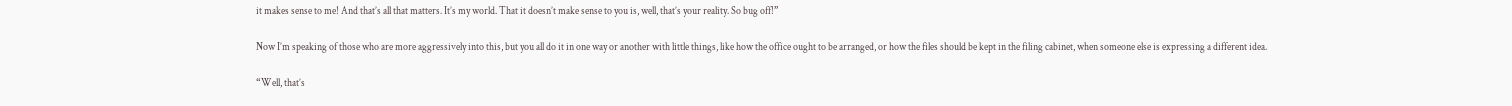it makes sense to me! And that’s all that matters. It’s my world. That it doesn’t make sense to you is, well, that’s your reality. So bug off!”

Now I’m speaking of those who are more aggressively into this, but you all do it in one way or another with little things, like how the office ought to be arranged, or how the files should be kept in the filing cabinet, when someone else is expressing a different idea.

“Well, that’s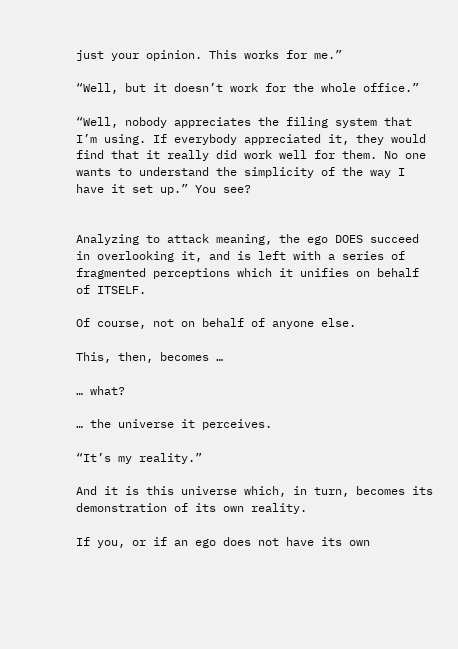just your opinion. This works for me.”

“Well, but it doesn’t work for the whole office.”

“Well, nobody appreciates the filing system that I’m using. If everybody appreciated it, they would find that it really did work well for them. No one wants to understand the simplicity of the way I have it set up.” You see?


Analyzing to attack meaning, the ego DOES succeed in overlooking it, and is left with a series of fragmented perceptions which it unifies on behalf of ITSELF.

Of course, not on behalf of anyone else.

This, then, becomes …

… what?

… the universe it perceives.

“It’s my reality.”

And it is this universe which, in turn, becomes its demonstration of its own reality.

If you, or if an ego does not have its own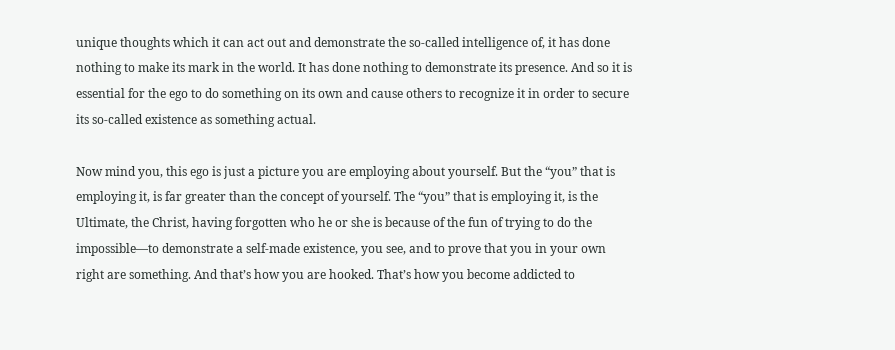unique thoughts which it can act out and demonstrate the so-called intelligence of, it has done nothing to make its mark in the world. It has done nothing to demonstrate its presence. And so it is essential for the ego to do something on its own and cause others to recognize it in order to secure its so-called existence as something actual.

Now mind you, this ego is just a picture you are employing about yourself. But the “you” that is employing it, is far greater than the concept of yourself. The “you” that is employing it, is the Ultimate, the Christ, having forgotten who he or she is because of the fun of trying to do the impossible—to demonstrate a self-made existence, you see, and to prove that you in your own right are something. And that’s how you are hooked. That’s how you become addicted to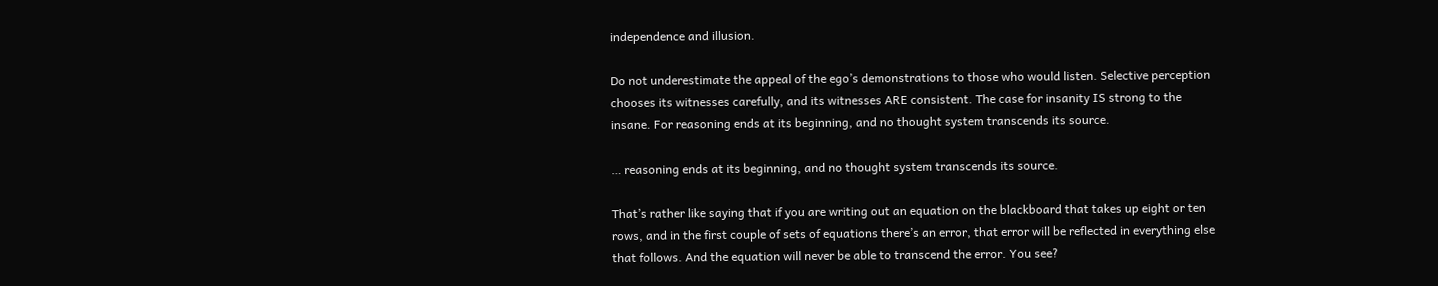independence and illusion.

Do not underestimate the appeal of the ego’s demonstrations to those who would listen. Selective perception chooses its witnesses carefully, and its witnesses ARE consistent. The case for insanity IS strong to the insane. For reasoning ends at its beginning, and no thought system transcends its source.

… reasoning ends at its beginning, and no thought system transcends its source.

That’s rather like saying that if you are writing out an equation on the blackboard that takes up eight or ten rows, and in the first couple of sets of equations there’s an error, that error will be reflected in everything else that follows. And the equation will never be able to transcend the error. You see?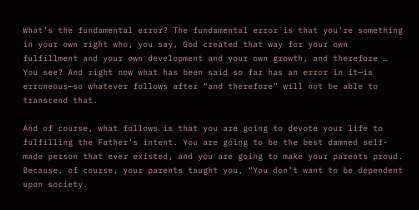What’s the fundamental error? The fundamental error is that you’re something in your own right who, you say, God created that way for your own fulfillment and your own development and your own growth, and therefore … You see? And right now what has been said so far has an error in it—is erroneous—so whatever follows after “and therefore” will not be able to transcend that.

And of course, what follows is that you are going to devote your life to fulfilling the Father’s intent. You are going to be the best damned self-made person that ever existed, and you are going to make your parents proud. Because, of course, your parents taught you, “You don’t want to be dependent upon society.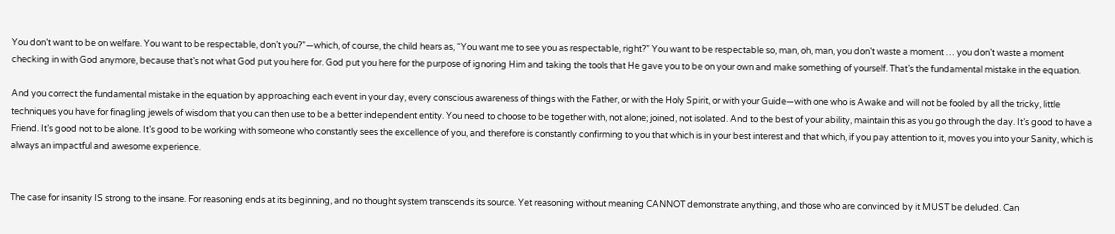You don’t want to be on welfare. You want to be respectable, don’t you?”—which, of course, the child hears as, “You want me to see you as respectable, right?” You want to be respectable so, man, oh, man, you don’t waste a moment … you don’t waste a moment checking in with God anymore, because that’s not what God put you here for. God put you here for the purpose of ignoring Him and taking the tools that He gave you to be on your own and make something of yourself. That’s the fundamental mistake in the equation.

And you correct the fundamental mistake in the equation by approaching each event in your day, every conscious awareness of things with the Father, or with the Holy Spirit, or with your Guide—with one who is Awake and will not be fooled by all the tricky, little techniques you have for finagling jewels of wisdom that you can then use to be a better independent entity. You need to choose to be together with, not alone; joined, not isolated. And to the best of your ability, maintain this as you go through the day. It’s good to have a Friend. It’s good not to be alone. It’s good to be working with someone who constantly sees the excellence of you, and therefore is constantly confirming to you that which is in your best interest and that which, if you pay attention to it, moves you into your Sanity, which is always an impactful and awesome experience.


The case for insanity IS strong to the insane. For reasoning ends at its beginning, and no thought system transcends its source. Yet reasoning without meaning CANNOT demonstrate anything, and those who are convinced by it MUST be deluded. Can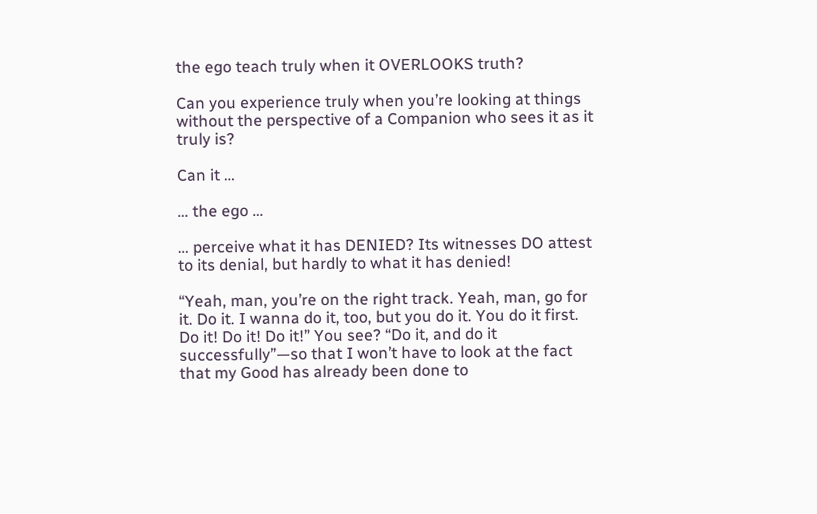the ego teach truly when it OVERLOOKS truth?

Can you experience truly when you’re looking at things without the perspective of a Companion who sees it as it truly is?

Can it …

… the ego …

… perceive what it has DENIED? Its witnesses DO attest to its denial, but hardly to what it has denied!

“Yeah, man, you’re on the right track. Yeah, man, go for it. Do it. I wanna do it, too, but you do it. You do it first. Do it! Do it! Do it!” You see? “Do it, and do it successfully”—so that I won’t have to look at the fact that my Good has already been done to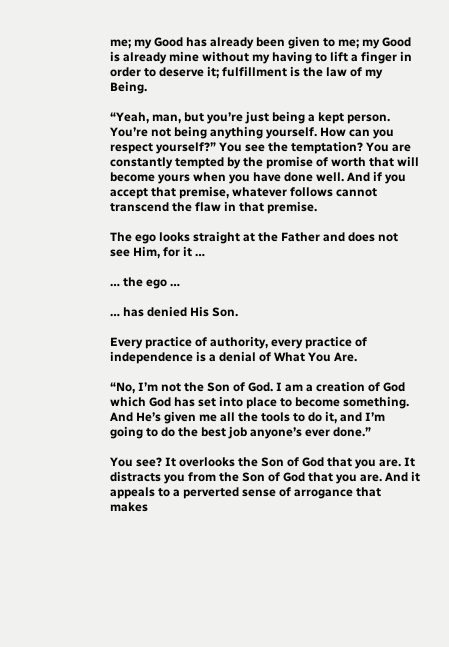me; my Good has already been given to me; my Good is already mine without my having to lift a finger in order to deserve it; fulfillment is the law of my Being.

“Yeah, man, but you’re just being a kept person. You’re not being anything yourself. How can you respect yourself?” You see the temptation? You are constantly tempted by the promise of worth that will become yours when you have done well. And if you accept that premise, whatever follows cannot transcend the flaw in that premise.

The ego looks straight at the Father and does not see Him, for it …

… the ego …

… has denied His Son.

Every practice of authority, every practice of independence is a denial of What You Are.

“No, I’m not the Son of God. I am a creation of God which God has set into place to become something. And He’s given me all the tools to do it, and I’m going to do the best job anyone’s ever done.”

You see? It overlooks the Son of God that you are. It distracts you from the Son of God that you are. And it appeals to a perverted sense of arrogance that makes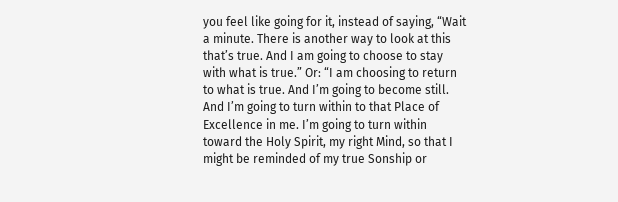you feel like going for it, instead of saying, “Wait a minute. There is another way to look at this that’s true. And I am going to choose to stay with what is true.” Or: “I am choosing to return to what is true. And I’m going to become still. And I’m going to turn within to that Place of Excellence in me. I’m going to turn within toward the Holy Spirit, my right Mind, so that I might be reminded of my true Sonship or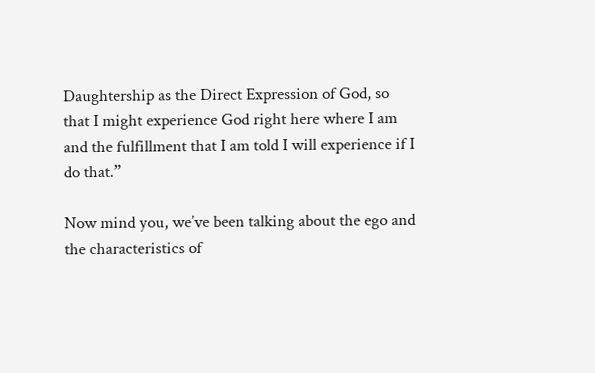Daughtership as the Direct Expression of God, so that I might experience God right here where I am and the fulfillment that I am told I will experience if I do that.”

Now mind you, we’ve been talking about the ego and the characteristics of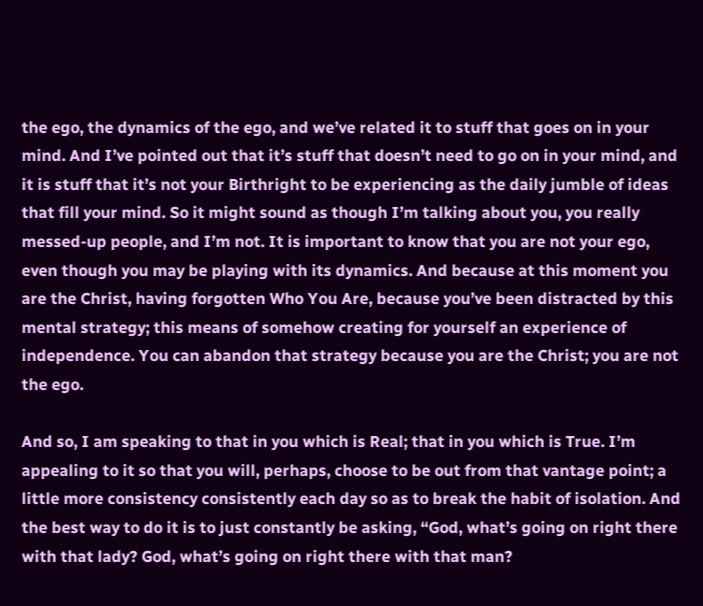the ego, the dynamics of the ego, and we’ve related it to stuff that goes on in your mind. And I’ve pointed out that it’s stuff that doesn’t need to go on in your mind, and it is stuff that it’s not your Birthright to be experiencing as the daily jumble of ideas that fill your mind. So it might sound as though I’m talking about you, you really messed-up people, and I’m not. It is important to know that you are not your ego, even though you may be playing with its dynamics. And because at this moment you are the Christ, having forgotten Who You Are, because you’ve been distracted by this mental strategy; this means of somehow creating for yourself an experience of independence. You can abandon that strategy because you are the Christ; you are not the ego.

And so, I am speaking to that in you which is Real; that in you which is True. I’m appealing to it so that you will, perhaps, choose to be out from that vantage point; a little more consistency consistently each day so as to break the habit of isolation. And the best way to do it is to just constantly be asking, “God, what’s going on right there with that lady? God, what’s going on right there with that man?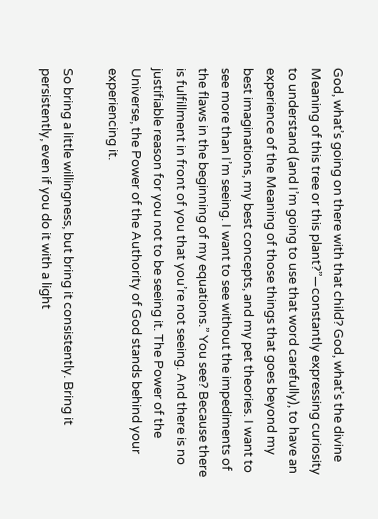God, what’s going on there with that child? God, what’s the divine Meaning of this tree or this plant?”—constantly expressing curiosity to understand (and I’m going to use that word carefully), to have an experience of the Meaning of those things that goes beyond my best imaginations, my best concepts, and my pet theories. I want to see more than I’m seeing. I want to see without the impediments of the flaws in the beginning of my equations.” You see? Because there is fulfillment in front of you that you’re not seeing. And there is no justifiable reason for you not to be seeing it. The Power of the Universe, the Power of the Authority of God stands behind your experiencing it.

So bring a little willingness, but bring it consistently. Bring it persistently, even if you do it with a light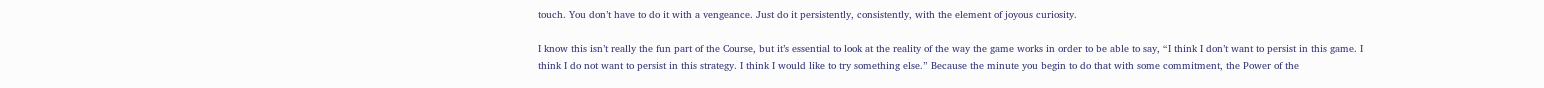touch. You don’t have to do it with a vengeance. Just do it persistently, consistently, with the element of joyous curiosity.

I know this isn’t really the fun part of the Course, but it’s essential to look at the reality of the way the game works in order to be able to say, “I think I don’t want to persist in this game. I think I do not want to persist in this strategy. I think I would like to try something else.” Because the minute you begin to do that with some commitment, the Power of the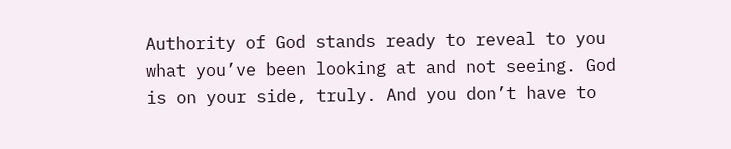Authority of God stands ready to reveal to you what you’ve been looking at and not seeing. God is on your side, truly. And you don’t have to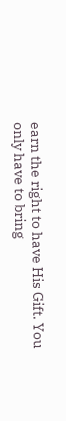earn the right to have His Gift. You only have to bring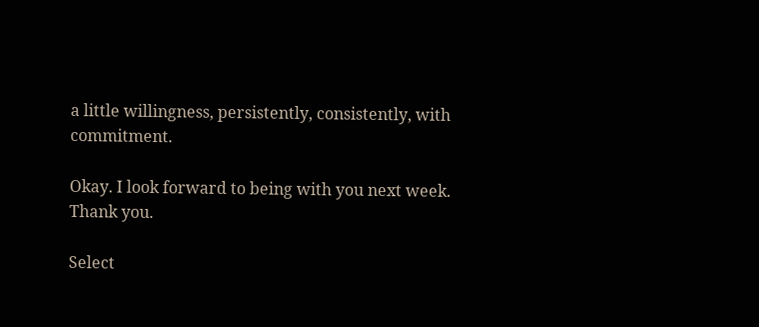a little willingness, persistently, consistently, with commitment.

Okay. I look forward to being with you next week. Thank you.

Select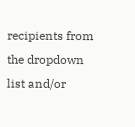recipients from the dropdown list and/or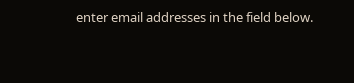enter email addresses in the field below.